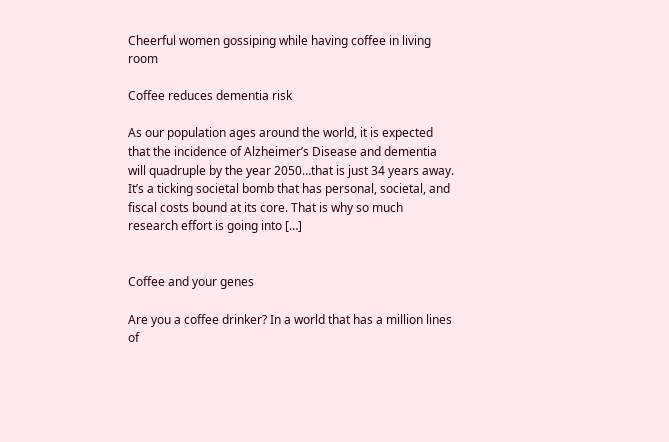Cheerful women gossiping while having coffee in living room

Coffee reduces dementia risk

As our population ages around the world, it is expected that the incidence of Alzheimer’s Disease and dementia will quadruple by the year 2050…that is just 34 years away. It’s a ticking societal bomb that has personal, societal, and fiscal costs bound at its core. That is why so much research effort is going into […]


Coffee and your genes

Are you a coffee drinker? In a world that has a million lines of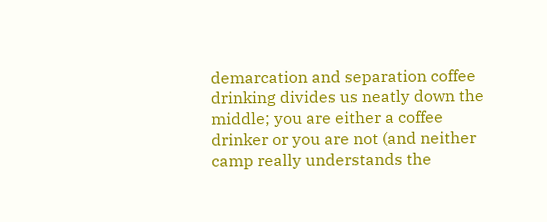demarcation and separation coffee drinking divides us neatly down the middle; you are either a coffee drinker or you are not (and neither camp really understands the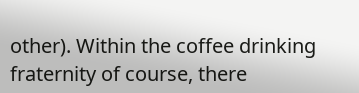other). Within the coffee drinking fraternity of course, there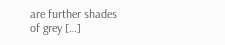are further shades of grey […]